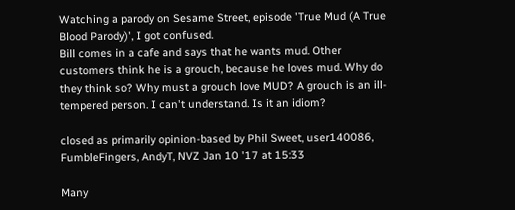Watching a parody on Sesame Street, episode 'True Mud (A True Blood Parody)', I got confused.
Bill comes in a cafe and says that he wants mud. Other customers think he is a grouch, because he loves mud. Why do they think so? Why must a grouch love MUD? A grouch is an ill-tempered person. I can't understand. Is it an idiom?

closed as primarily opinion-based by Phil Sweet, user140086, FumbleFingers, AndyT, NVZ Jan 10 '17 at 15:33

Many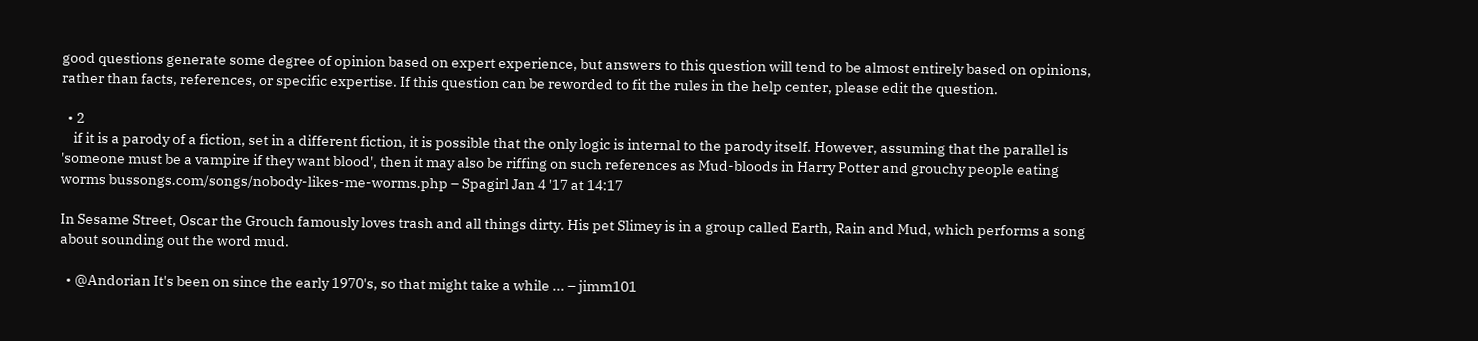good questions generate some degree of opinion based on expert experience, but answers to this question will tend to be almost entirely based on opinions, rather than facts, references, or specific expertise. If this question can be reworded to fit the rules in the help center, please edit the question.

  • 2
    if it is a parody of a fiction, set in a different fiction, it is possible that the only logic is internal to the parody itself. However, assuming that the parallel is 'someone must be a vampire if they want blood', then it may also be riffing on such references as Mud-bloods in Harry Potter and grouchy people eating worms bussongs.com/songs/nobody-likes-me-worms.php – Spagirl Jan 4 '17 at 14:17

In Sesame Street, Oscar the Grouch famously loves trash and all things dirty. His pet Slimey is in a group called Earth, Rain and Mud, which performs a song about sounding out the word mud.

  • @Andorian It's been on since the early 1970's, so that might take a while ... – jimm101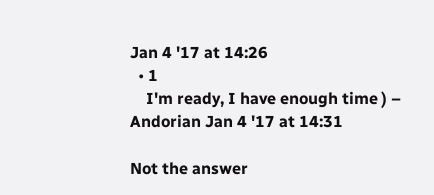Jan 4 '17 at 14:26
  • 1
    I'm ready, I have enough time ) – Andorian Jan 4 '17 at 14:31

Not the answer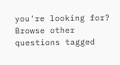you're looking for? Browse other questions tagged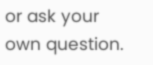or ask your own question.